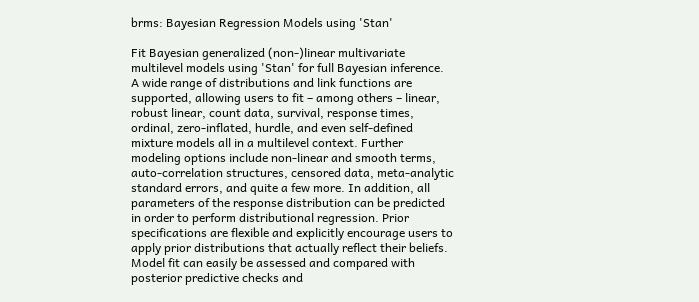brms: Bayesian Regression Models using 'Stan'

Fit Bayesian generalized (non-)linear multivariate multilevel models using 'Stan' for full Bayesian inference. A wide range of distributions and link functions are supported, allowing users to fit – among others – linear, robust linear, count data, survival, response times, ordinal, zero-inflated, hurdle, and even self-defined mixture models all in a multilevel context. Further modeling options include non-linear and smooth terms, auto-correlation structures, censored data, meta-analytic standard errors, and quite a few more. In addition, all parameters of the response distribution can be predicted in order to perform distributional regression. Prior specifications are flexible and explicitly encourage users to apply prior distributions that actually reflect their beliefs. Model fit can easily be assessed and compared with posterior predictive checks and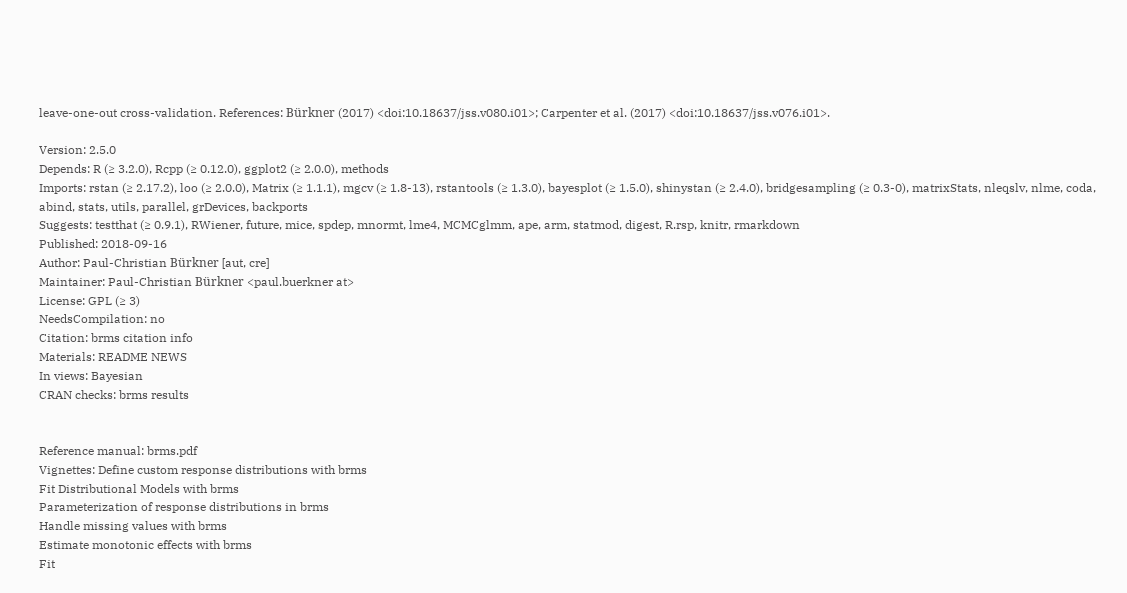leave-one-out cross-validation. References: Bürkner (2017) <doi:10.18637/jss.v080.i01>; Carpenter et al. (2017) <doi:10.18637/jss.v076.i01>.

Version: 2.5.0
Depends: R (≥ 3.2.0), Rcpp (≥ 0.12.0), ggplot2 (≥ 2.0.0), methods
Imports: rstan (≥ 2.17.2), loo (≥ 2.0.0), Matrix (≥ 1.1.1), mgcv (≥ 1.8-13), rstantools (≥ 1.3.0), bayesplot (≥ 1.5.0), shinystan (≥ 2.4.0), bridgesampling (≥ 0.3-0), matrixStats, nleqslv, nlme, coda, abind, stats, utils, parallel, grDevices, backports
Suggests: testthat (≥ 0.9.1), RWiener, future, mice, spdep, mnormt, lme4, MCMCglmm, ape, arm, statmod, digest, R.rsp, knitr, rmarkdown
Published: 2018-09-16
Author: Paul-Christian Bürkner [aut, cre]
Maintainer: Paul-Christian Bürkner <paul.buerkner at>
License: GPL (≥ 3)
NeedsCompilation: no
Citation: brms citation info
Materials: README NEWS
In views: Bayesian
CRAN checks: brms results


Reference manual: brms.pdf
Vignettes: Define custom response distributions with brms
Fit Distributional Models with brms
Parameterization of response distributions in brms
Handle missing values with brms
Estimate monotonic effects with brms
Fit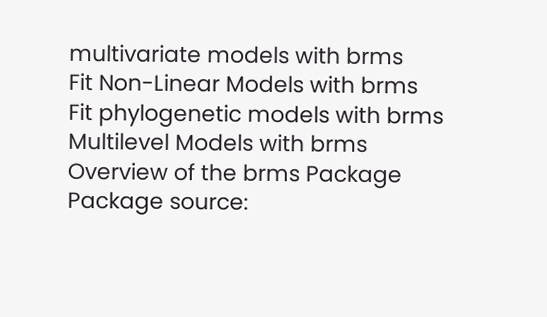multivariate models with brms
Fit Non-Linear Models with brms
Fit phylogenetic models with brms
Multilevel Models with brms
Overview of the brms Package
Package source: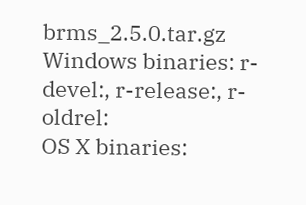brms_2.5.0.tar.gz
Windows binaries: r-devel:, r-release:, r-oldrel:
OS X binaries: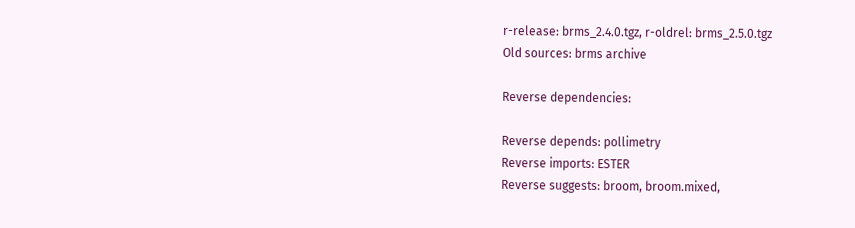r-release: brms_2.4.0.tgz, r-oldrel: brms_2.5.0.tgz
Old sources: brms archive

Reverse dependencies:

Reverse depends: pollimetry
Reverse imports: ESTER
Reverse suggests: broom, broom.mixed,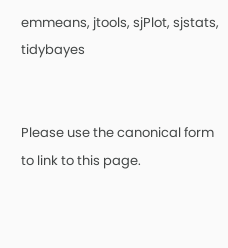emmeans, jtools, sjPlot, sjstats, tidybayes


Please use the canonical form to link to this page.